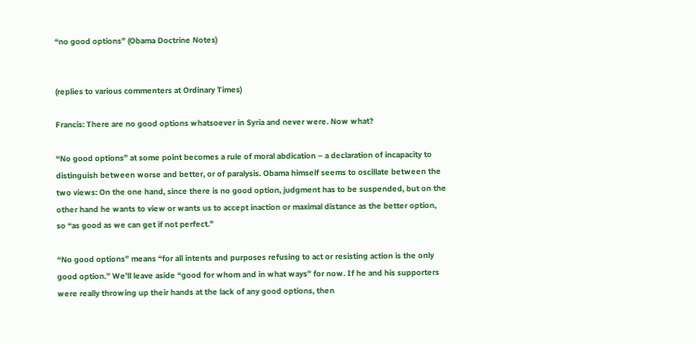“no good options” (Obama Doctrine Notes)


(replies to various commenters at Ordinary Times)

Francis: There are no good options whatsoever in Syria and never were. Now what?

“No good options” at some point becomes a rule of moral abdication – a declaration of incapacity to distinguish between worse and better, or of paralysis. Obama himself seems to oscillate between the two views: On the one hand, since there is no good option, judgment has to be suspended, but on the other hand he wants to view or wants us to accept inaction or maximal distance as the better option, so “as good as we can get if not perfect.”

“No good options” means “for all intents and purposes refusing to act or resisting action is the only good option.” We’ll leave aside “good for whom and in what ways” for now. If he and his supporters were really throwing up their hands at the lack of any good options, then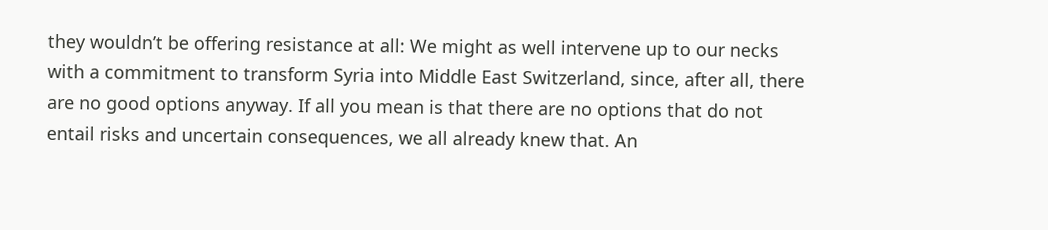they wouldn’t be offering resistance at all: We might as well intervene up to our necks with a commitment to transform Syria into Middle East Switzerland, since, after all, there are no good options anyway. If all you mean is that there are no options that do not entail risks and uncertain consequences, we all already knew that. An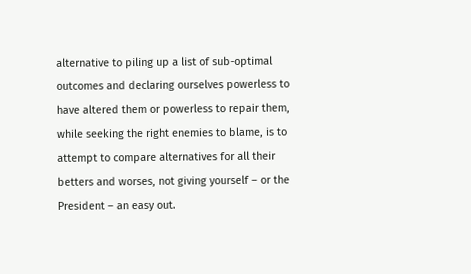alternative to piling up a list of sub-optimal outcomes and declaring ourselves powerless to have altered them or powerless to repair them, while seeking the right enemies to blame, is to attempt to compare alternatives for all their betters and worses, not giving yourself – or the President – an easy out.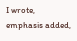I wrote, emphasis added,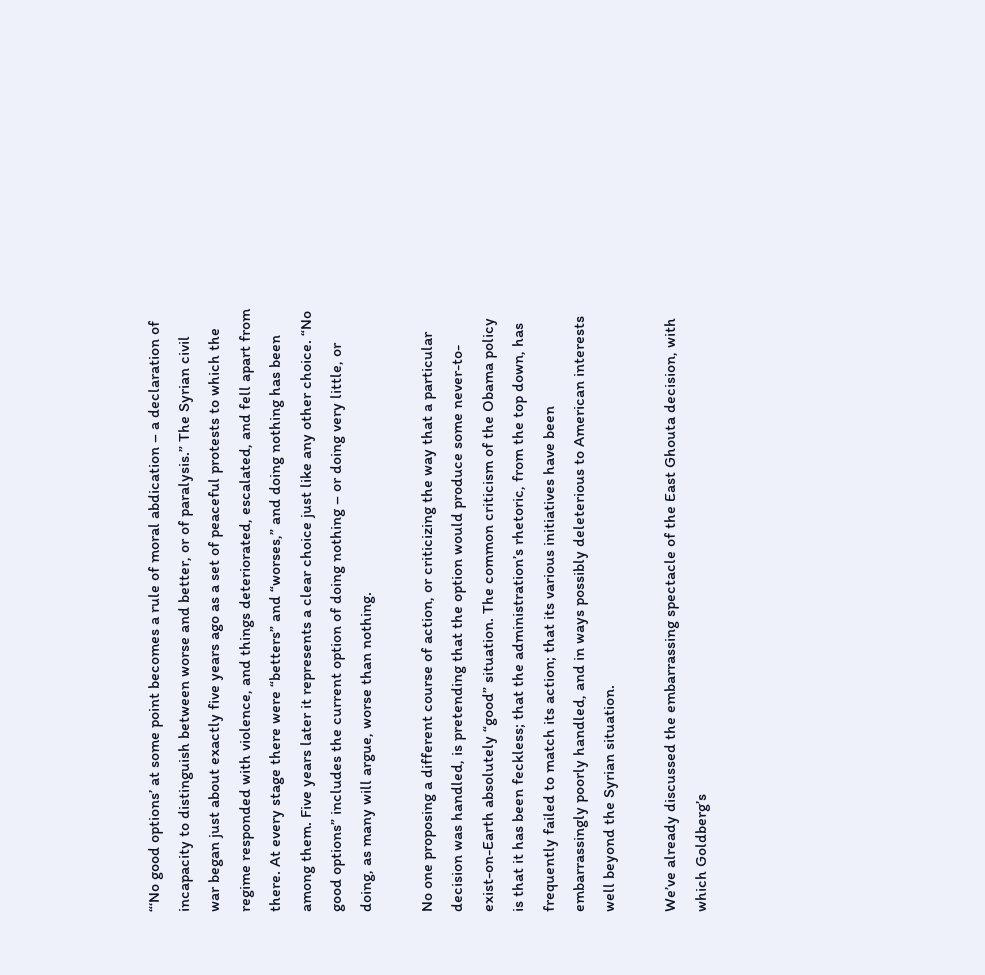“‘No good options’ at some point becomes a rule of moral abdication – a declaration of incapacity to distinguish between worse and better, or of paralysis.” The Syrian civil war began just about exactly five years ago as a set of peaceful protests to which the regime responded with violence, and things deteriorated, escalated, and fell apart from there. At every stage there were “betters” and “worses,” and doing nothing has been among them. Five years later it represents a clear choice just like any other choice. “No good options” includes the current option of doing nothing – or doing very little, or doing, as many will argue, worse than nothing.

No one proposing a different course of action, or criticizing the way that a particular decision was handled, is pretending that the option would produce some never-to-exist-on-Earth absolutely “good” situation. The common criticism of the Obama policy is that it has been feckless; that the administration’s rhetoric, from the top down, has frequently failed to match its action; that its various initiatives have been embarrassingly poorly handled, and in ways possibly deleterious to American interests well beyond the Syrian situation.

We’ve already discussed the embarrassing spectacle of the East Ghouta decision, with which Goldberg’s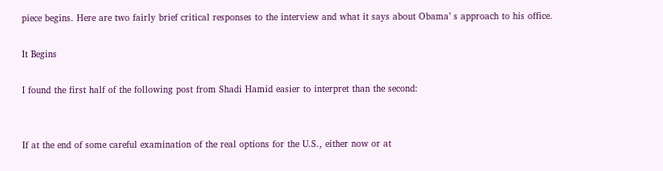piece begins. Here are two fairly brief critical responses to the interview and what it says about Obama’ s approach to his office.

It Begins

I found the first half of the following post from Shadi Hamid easier to interpret than the second:


If at the end of some careful examination of the real options for the U.S., either now or at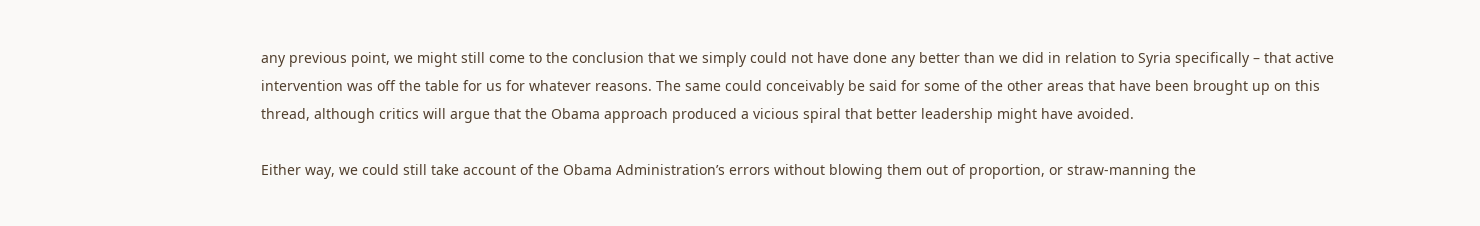any previous point, we might still come to the conclusion that we simply could not have done any better than we did in relation to Syria specifically – that active intervention was off the table for us for whatever reasons. The same could conceivably be said for some of the other areas that have been brought up on this thread, although critics will argue that the Obama approach produced a vicious spiral that better leadership might have avoided.

Either way, we could still take account of the Obama Administration’s errors without blowing them out of proportion, or straw-manning the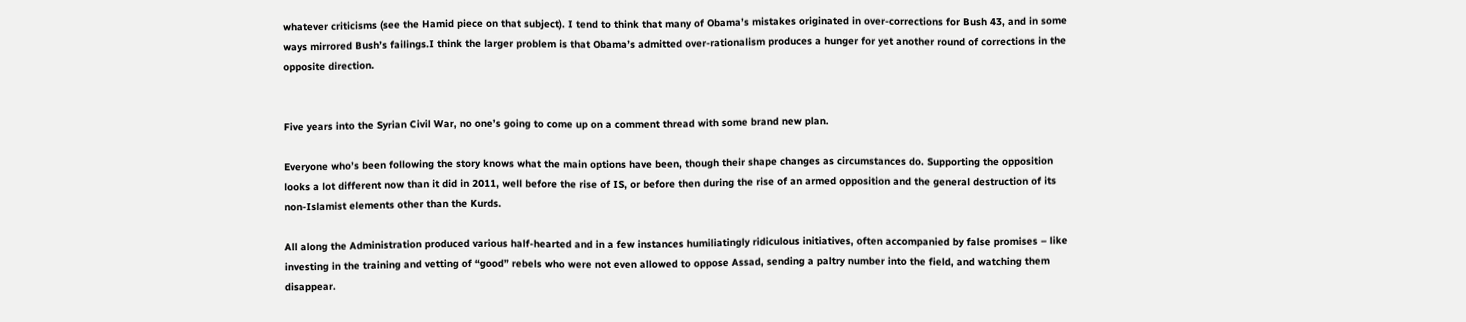whatever criticisms (see the Hamid piece on that subject). I tend to think that many of Obama’s mistakes originated in over-corrections for Bush 43, and in some ways mirrored Bush’s failings.I think the larger problem is that Obama’s admitted over-rationalism produces a hunger for yet another round of corrections in the opposite direction.


Five years into the Syrian Civil War, no one’s going to come up on a comment thread with some brand new plan.

Everyone who’s been following the story knows what the main options have been, though their shape changes as circumstances do. Supporting the opposition looks a lot different now than it did in 2011, well before the rise of IS, or before then during the rise of an armed opposition and the general destruction of its non-Islamist elements other than the Kurds.

All along the Administration produced various half-hearted and in a few instances humiliatingly ridiculous initiatives, often accompanied by false promises – like investing in the training and vetting of “good” rebels who were not even allowed to oppose Assad, sending a paltry number into the field, and watching them disappear.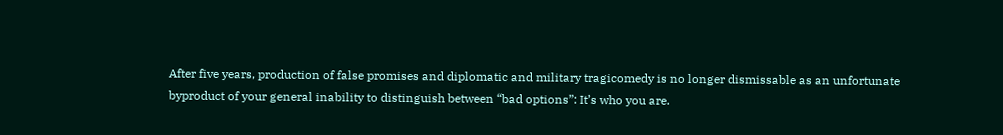After five years, production of false promises and diplomatic and military tragicomedy is no longer dismissable as an unfortunate byproduct of your general inability to distinguish between “bad options”: It’s who you are.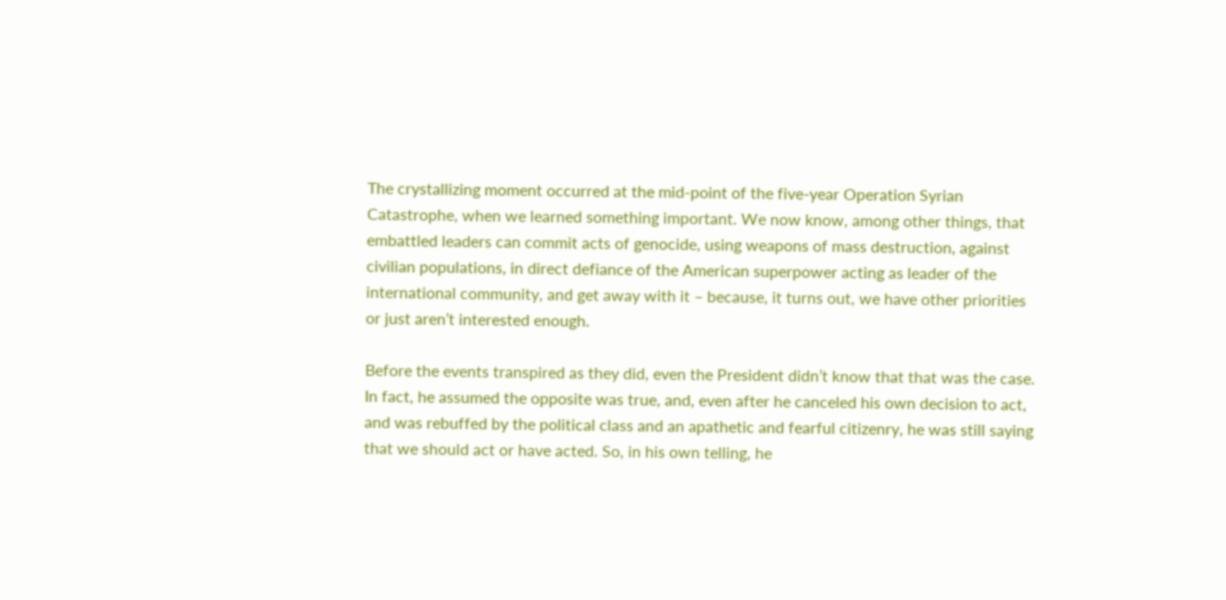The crystallizing moment occurred at the mid-point of the five-year Operation Syrian Catastrophe, when we learned something important. We now know, among other things, that embattled leaders can commit acts of genocide, using weapons of mass destruction, against civilian populations, in direct defiance of the American superpower acting as leader of the international community, and get away with it – because, it turns out, we have other priorities or just aren’t interested enough.

Before the events transpired as they did, even the President didn’t know that that was the case. In fact, he assumed the opposite was true, and, even after he canceled his own decision to act, and was rebuffed by the political class and an apathetic and fearful citizenry, he was still saying that we should act or have acted. So, in his own telling, he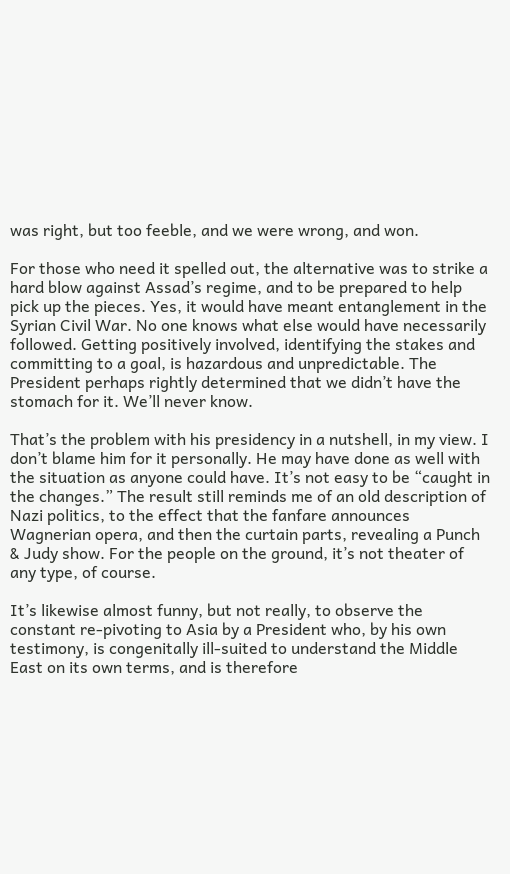was right, but too feeble, and we were wrong, and won.

For those who need it spelled out, the alternative was to strike a hard blow against Assad’s regime, and to be prepared to help pick up the pieces. Yes, it would have meant entanglement in the Syrian Civil War. No one knows what else would have necessarily followed. Getting positively involved, identifying the stakes and committing to a goal, is hazardous and unpredictable. The President perhaps rightly determined that we didn’t have the stomach for it. We’ll never know.

That’s the problem with his presidency in a nutshell, in my view. I don’t blame him for it personally. He may have done as well with the situation as anyone could have. It’s not easy to be “caught in the changes.” The result still reminds me of an old description of Nazi politics, to the effect that the fanfare announces Wagnerian opera, and then the curtain parts, revealing a Punch & Judy show. For the people on the ground, it’s not theater of any type, of course.

It’s likewise almost funny, but not really, to observe the constant re-pivoting to Asia by a President who, by his own testimony, is congenitally ill-suited to understand the Middle East on its own terms, and is therefore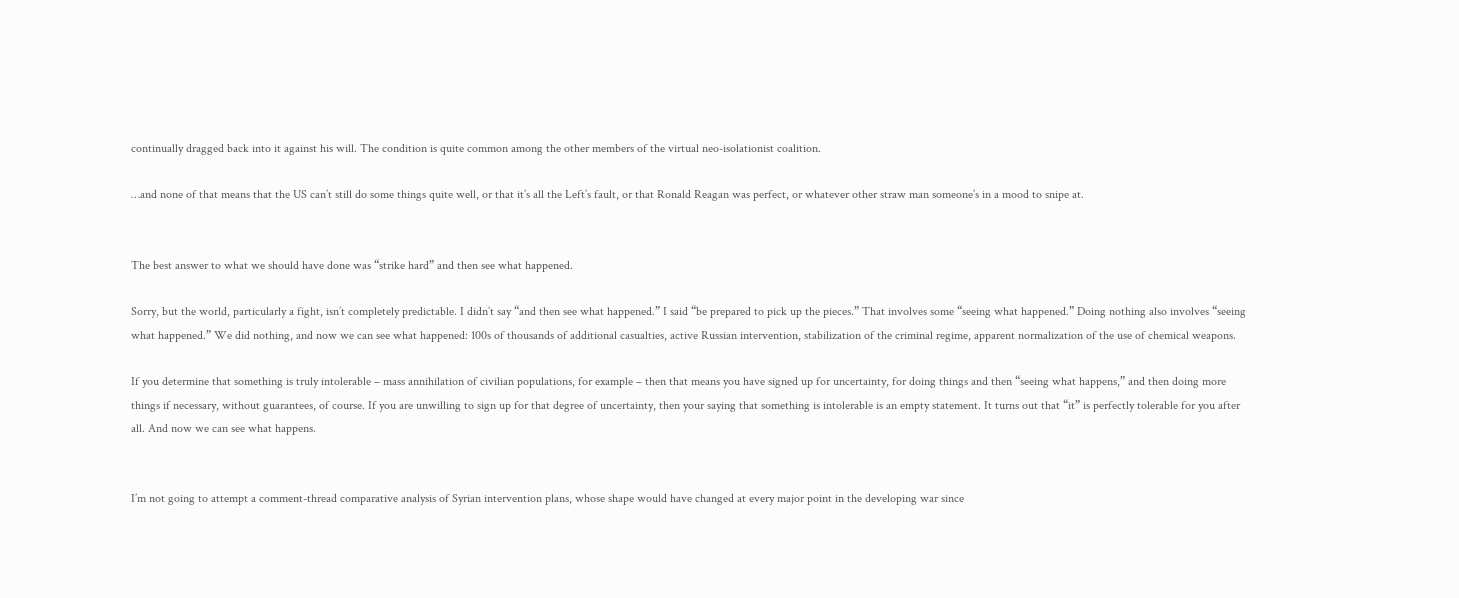continually dragged back into it against his will. The condition is quite common among the other members of the virtual neo-isolationist coalition.

…and none of that means that the US can’t still do some things quite well, or that it’s all the Left’s fault, or that Ronald Reagan was perfect, or whatever other straw man someone’s in a mood to snipe at.


The best answer to what we should have done was “strike hard” and then see what happened.

Sorry, but the world, particularly a fight, isn’t completely predictable. I didn’t say “and then see what happened.” I said “be prepared to pick up the pieces.” That involves some “seeing what happened.” Doing nothing also involves “seeing what happened.” We did nothing, and now we can see what happened: 100s of thousands of additional casualties, active Russian intervention, stabilization of the criminal regime, apparent normalization of the use of chemical weapons.

If you determine that something is truly intolerable – mass annihilation of civilian populations, for example – then that means you have signed up for uncertainty, for doing things and then “seeing what happens,” and then doing more things if necessary, without guarantees, of course. If you are unwilling to sign up for that degree of uncertainty, then your saying that something is intolerable is an empty statement. It turns out that “it” is perfectly tolerable for you after all. And now we can see what happens.


I’m not going to attempt a comment-thread comparative analysis of Syrian intervention plans, whose shape would have changed at every major point in the developing war since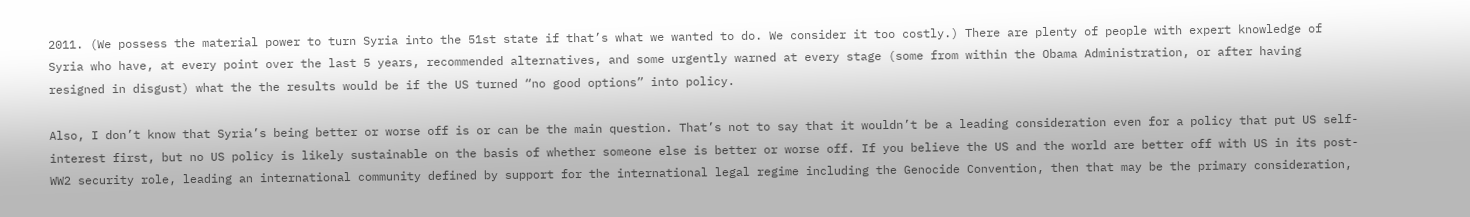2011. (We possess the material power to turn Syria into the 51st state if that’s what we wanted to do. We consider it too costly.) There are plenty of people with expert knowledge of Syria who have, at every point over the last 5 years, recommended alternatives, and some urgently warned at every stage (some from within the Obama Administration, or after having resigned in disgust) what the the results would be if the US turned “no good options” into policy.

Also, I don’t know that Syria’s being better or worse off is or can be the main question. That’s not to say that it wouldn’t be a leading consideration even for a policy that put US self-interest first, but no US policy is likely sustainable on the basis of whether someone else is better or worse off. If you believe the US and the world are better off with US in its post-WW2 security role, leading an international community defined by support for the international legal regime including the Genocide Convention, then that may be the primary consideration,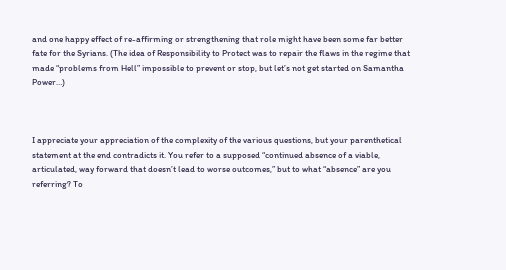and one happy effect of re-affirming or strengthening that role might have been some far better fate for the Syrians. (The idea of Responsibility to Protect was to repair the flaws in the regime that made “problems from Hell” impossible to prevent or stop, but let’s not get started on Samantha Power…)



I appreciate your appreciation of the complexity of the various questions, but your parenthetical statement at the end contradicts it. You refer to a supposed “continued absence of a viable, articulated, way forward that doesn’t lead to worse outcomes,” but to what “absence” are you referring? To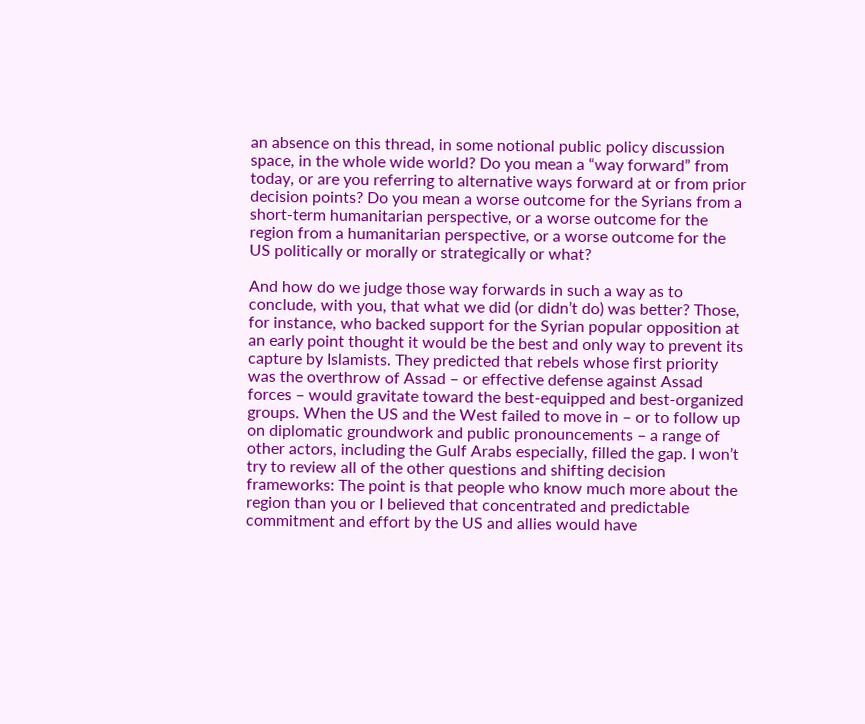an absence on this thread, in some notional public policy discussion space, in the whole wide world? Do you mean a “way forward” from today, or are you referring to alternative ways forward at or from prior decision points? Do you mean a worse outcome for the Syrians from a short-term humanitarian perspective, or a worse outcome for the region from a humanitarian perspective, or a worse outcome for the US politically or morally or strategically or what?

And how do we judge those way forwards in such a way as to conclude, with you, that what we did (or didn’t do) was better? Those, for instance, who backed support for the Syrian popular opposition at an early point thought it would be the best and only way to prevent its capture by Islamists. They predicted that rebels whose first priority was the overthrow of Assad – or effective defense against Assad forces – would gravitate toward the best-equipped and best-organized groups. When the US and the West failed to move in – or to follow up on diplomatic groundwork and public pronouncements – a range of other actors, including the Gulf Arabs especially, filled the gap. I won’t try to review all of the other questions and shifting decision frameworks: The point is that people who know much more about the region than you or I believed that concentrated and predictable commitment and effort by the US and allies would have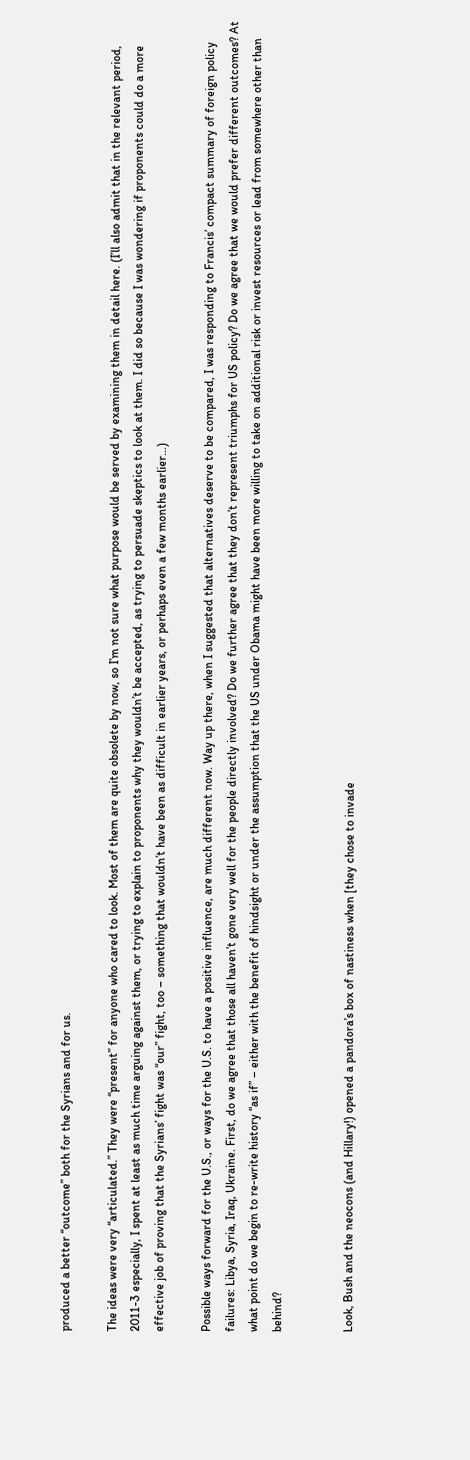produced a better “outcome” both for the Syrians and for us.

The ideas were very “articulated.” They were “present” for anyone who cared to look. Most of them are quite obsolete by now, so I’m not sure what purpose would be served by examining them in detail here. (I’ll also admit that in the relevant period, 2011-3 especially, I spent at least as much time arguing against them, or trying to explain to proponents why they wouldn’t be accepted, as trying to persuade skeptics to look at them. I did so because I was wondering if proponents could do a more effective job of proving that the Syrians’ fight was “our” fight, too – something that wouldn’t have been as difficult in earlier years, or perhaps even a few months earlier…)

Possible ways forward for the U.S., or ways for the U.S. to have a positive influence, are much different now. Way up there, when I suggested that alternatives deserve to be compared, I was responding to Francis’ compact summary of foreign policy failures: Libya, Syria, Iraq, Ukraine. First, do we agree that those all haven’t gone very well for the people directly involved? Do we further agree that they don’t represent triumphs for US policy? Do we agree that we would prefer different outcomes? At what point do we begin to re-write history “as if” – either with the benefit of hindsight or under the assumption that the US under Obama might have been more willing to take on additional risk or invest resources or lead from somewhere other than behind?


Look, Bush and the neocons (and Hillary!) opened a pandora’s box of nastiness when [they chose to invade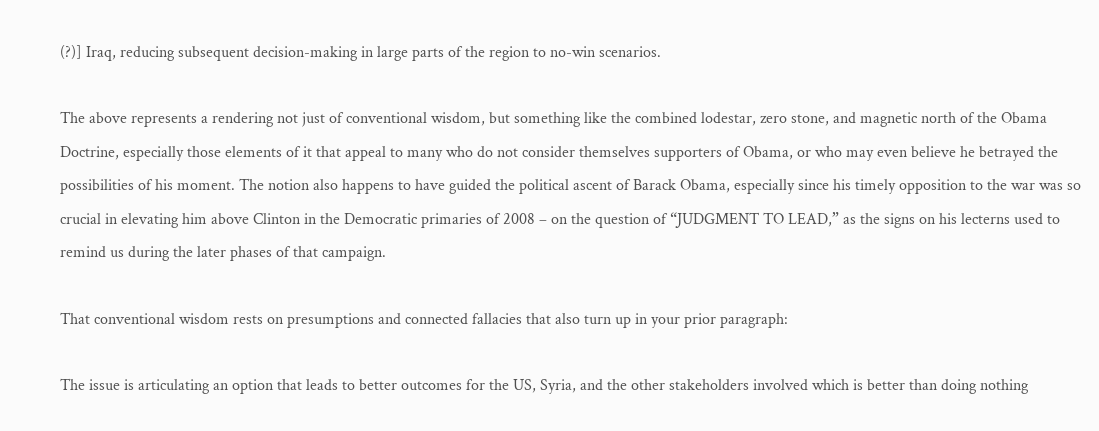(?)] Iraq, reducing subsequent decision-making in large parts of the region to no-win scenarios.

The above represents a rendering not just of conventional wisdom, but something like the combined lodestar, zero stone, and magnetic north of the Obama Doctrine, especially those elements of it that appeal to many who do not consider themselves supporters of Obama, or who may even believe he betrayed the possibilities of his moment. The notion also happens to have guided the political ascent of Barack Obama, especially since his timely opposition to the war was so crucial in elevating him above Clinton in the Democratic primaries of 2008 – on the question of “JUDGMENT TO LEAD,” as the signs on his lecterns used to remind us during the later phases of that campaign.

That conventional wisdom rests on presumptions and connected fallacies that also turn up in your prior paragraph:

The issue is articulating an option that leads to better outcomes for the US, Syria, and the other stakeholders involved which is better than doing nothing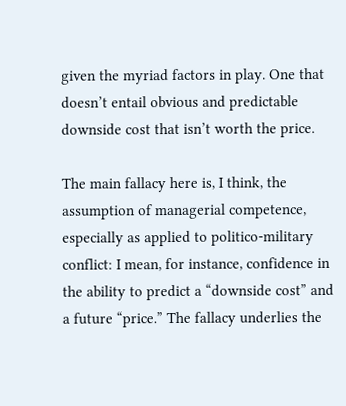given the myriad factors in play. One that doesn’t entail obvious and predictable downside cost that isn’t worth the price.

The main fallacy here is, I think, the assumption of managerial competence, especially as applied to politico-military conflict: I mean, for instance, confidence in the ability to predict a “downside cost” and a future “price.” The fallacy underlies the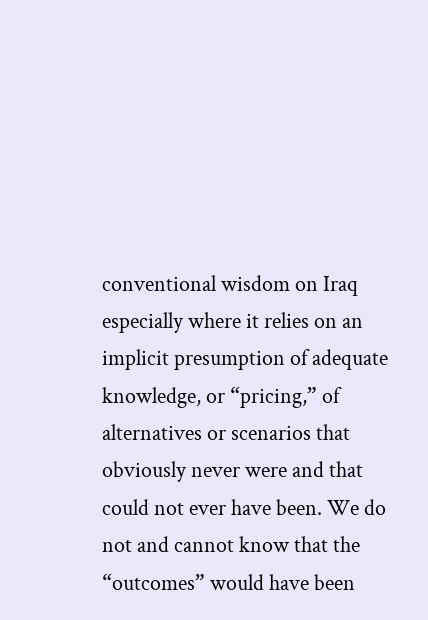conventional wisdom on Iraq especially where it relies on an implicit presumption of adequate knowledge, or “pricing,” of alternatives or scenarios that obviously never were and that could not ever have been. We do not and cannot know that the “outcomes” would have been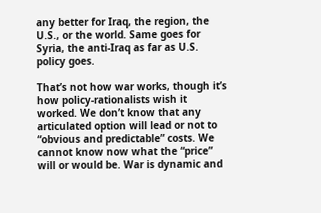any better for Iraq, the region, the U.S., or the world. Same goes for Syria, the anti-Iraq as far as U.S. policy goes.

That’s not how war works, though it’s how policy-rationalists wish it worked. We don’t know that any articulated option will lead or not to “obvious and predictable” costs. We cannot know now what the “price” will or would be. War is dynamic and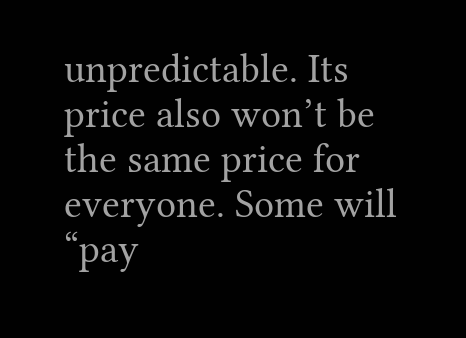unpredictable. Its price also won’t be the same price for everyone. Some will “pay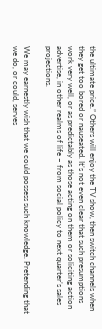the ultimate price.” Others will enjoy the TV show, then switch channels when they get too bored or nauseated. It’s not even clear that such presumptions work very well, or as predictably as those acting on them or soliciting action advertise, in other realms of life – from social policy to next quarter’s sales projections.

We may earnestly wish that we could possess such knowledge. Pretending that we do, or could, serves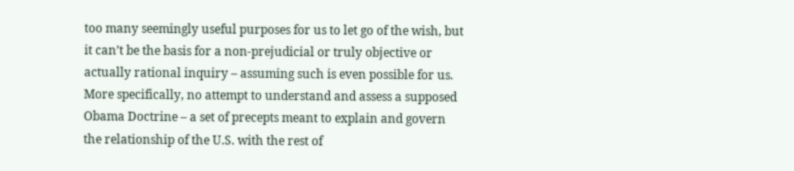too many seemingly useful purposes for us to let go of the wish, but it can’t be the basis for a non-prejudicial or truly objective or actually rational inquiry – assuming such is even possible for us. More specifically, no attempt to understand and assess a supposed Obama Doctrine – a set of precepts meant to explain and govern the relationship of the U.S. with the rest of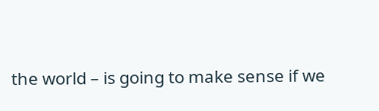the world – is going to make sense if we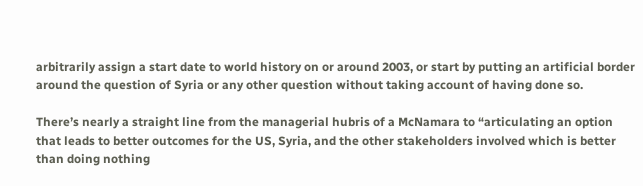arbitrarily assign a start date to world history on or around 2003, or start by putting an artificial border around the question of Syria or any other question without taking account of having done so.

There’s nearly a straight line from the managerial hubris of a McNamara to “articulating an option that leads to better outcomes for the US, Syria, and the other stakeholders involved which is better than doing nothing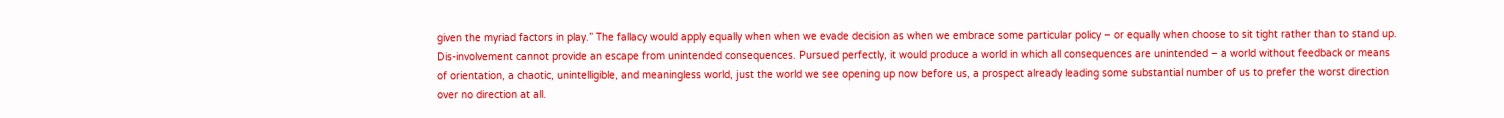given the myriad factors in play.” The fallacy would apply equally when when we evade decision as when we embrace some particular policy – or equally when choose to sit tight rather than to stand up. Dis-involvement cannot provide an escape from unintended consequences. Pursued perfectly, it would produce a world in which all consequences are unintended – a world without feedback or means of orientation, a chaotic, unintelligible, and meaningless world, just the world we see opening up now before us, a prospect already leading some substantial number of us to prefer the worst direction over no direction at all.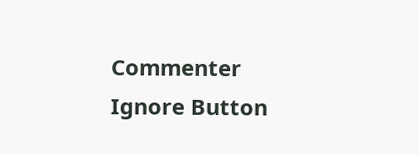Commenter Ignore Button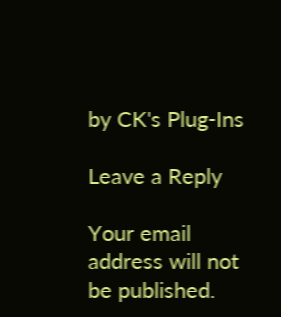by CK's Plug-Ins

Leave a Reply

Your email address will not be published.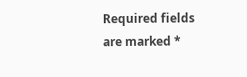Required fields are marked *